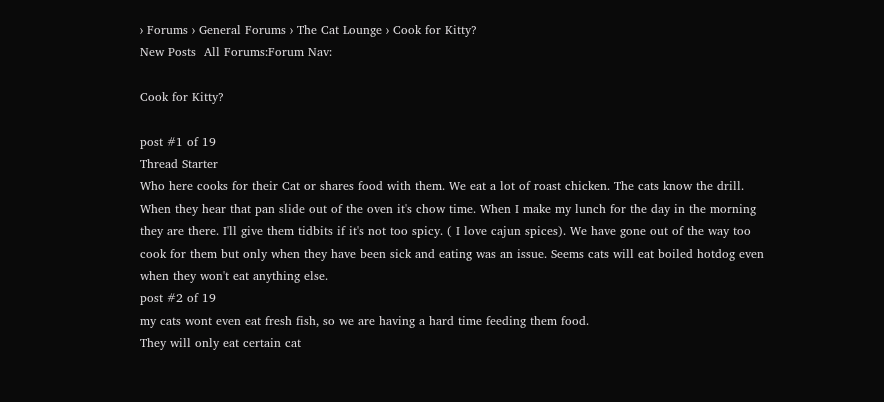› Forums › General Forums › The Cat Lounge › Cook for Kitty?
New Posts  All Forums:Forum Nav:

Cook for Kitty?

post #1 of 19
Thread Starter
Who here cooks for their Cat or shares food with them. We eat a lot of roast chicken. The cats know the drill. When they hear that pan slide out of the oven it's chow time. When I make my lunch for the day in the morning they are there. I'll give them tidbits if it's not too spicy. ( I love cajun spices). We have gone out of the way too cook for them but only when they have been sick and eating was an issue. Seems cats will eat boiled hotdog even when they won't eat anything else.
post #2 of 19
my cats wont even eat fresh fish, so we are having a hard time feeding them food.
They will only eat certain cat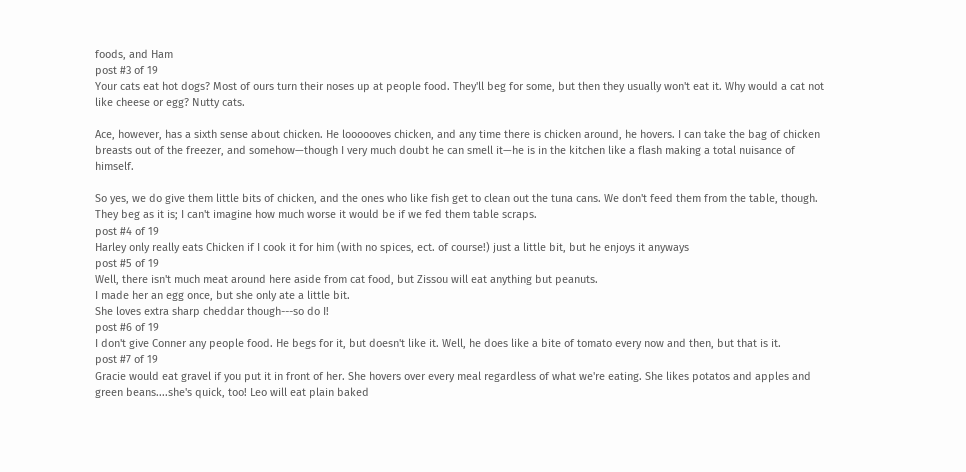foods, and Ham
post #3 of 19
Your cats eat hot dogs? Most of ours turn their noses up at people food. They'll beg for some, but then they usually won't eat it. Why would a cat not like cheese or egg? Nutty cats.

Ace, however, has a sixth sense about chicken. He loooooves chicken, and any time there is chicken around, he hovers. I can take the bag of chicken breasts out of the freezer, and somehow—though I very much doubt he can smell it—he is in the kitchen like a flash making a total nuisance of himself.

So yes, we do give them little bits of chicken, and the ones who like fish get to clean out the tuna cans. We don't feed them from the table, though. They beg as it is; I can't imagine how much worse it would be if we fed them table scraps.
post #4 of 19
Harley only really eats Chicken if I cook it for him (with no spices, ect. of course!) just a little bit, but he enjoys it anyways
post #5 of 19
Well, there isn't much meat around here aside from cat food, but Zissou will eat anything but peanuts.
I made her an egg once, but she only ate a little bit.
She loves extra sharp cheddar though---so do I!
post #6 of 19
I don't give Conner any people food. He begs for it, but doesn't like it. Well, he does like a bite of tomato every now and then, but that is it.
post #7 of 19
Gracie would eat gravel if you put it in front of her. She hovers over every meal regardless of what we're eating. She likes potatos and apples and green beans....she's quick, too! Leo will eat plain baked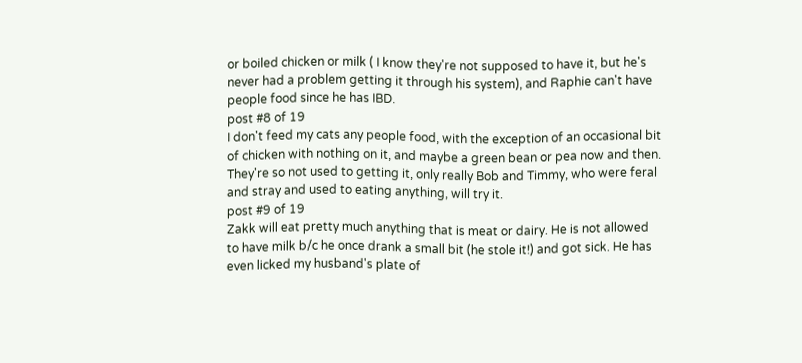or boiled chicken or milk ( I know they're not supposed to have it, but he's never had a problem getting it through his system), and Raphie can't have people food since he has IBD.
post #8 of 19
I don't feed my cats any people food, with the exception of an occasional bit of chicken with nothing on it, and maybe a green bean or pea now and then. They're so not used to getting it, only really Bob and Timmy, who were feral and stray and used to eating anything, will try it.
post #9 of 19
Zakk will eat pretty much anything that is meat or dairy. He is not allowed to have milk b/c he once drank a small bit (he stole it!) and got sick. He has even licked my husband's plate of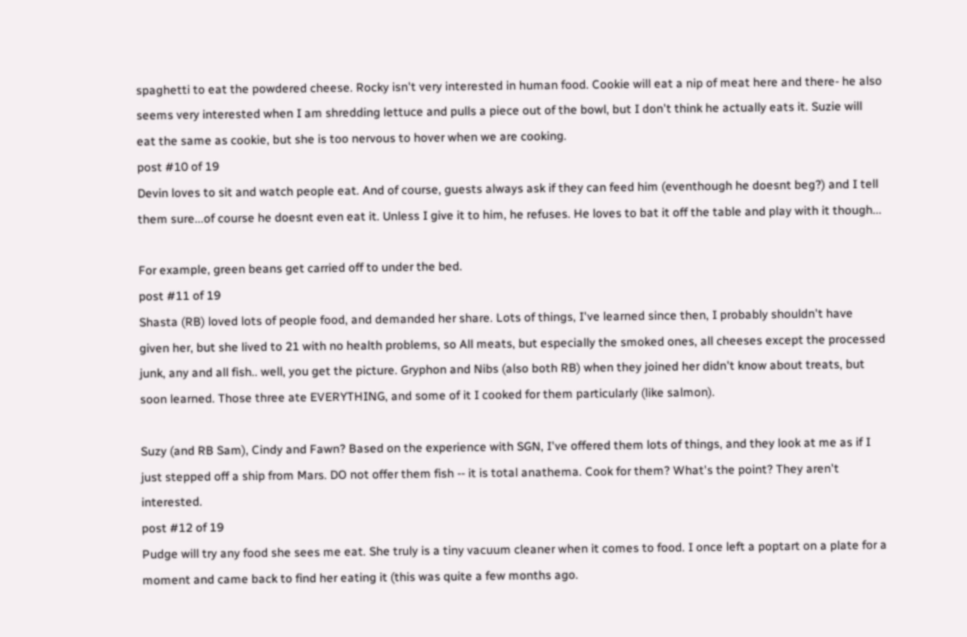spaghetti to eat the powdered cheese. Rocky isn't very interested in human food. Cookie will eat a nip of meat here and there- he also seems very interested when I am shredding lettuce and pulls a piece out of the bowl, but I don't think he actually eats it. Suzie will eat the same as cookie, but she is too nervous to hover when we are cooking.
post #10 of 19
Devin loves to sit and watch people eat. And of course, guests always ask if they can feed him (eventhough he doesnt beg?) and I tell them sure...of course he doesnt even eat it. Unless I give it to him, he refuses. He loves to bat it off the table and play with it though...

For example, green beans get carried off to under the bed.
post #11 of 19
Shasta (RB) loved lots of people food, and demanded her share. Lots of things, I've learned since then, I probably shouldn't have given her, but she lived to 21 with no health problems, so All meats, but especially the smoked ones, all cheeses except the processed junk, any and all fish.. well, you get the picture. Gryphon and Nibs (also both RB) when they joined her didn't know about treats, but soon learned. Those three ate EVERYTHING, and some of it I cooked for them particularly (like salmon).

Suzy (and RB Sam), Cindy and Fawn? Based on the experience with SGN, I've offered them lots of things, and they look at me as if I just stepped off a ship from Mars. DO not offer them fish -- it is total anathema. Cook for them? What's the point? They aren't interested.
post #12 of 19
Pudge will try any food she sees me eat. She truly is a tiny vacuum cleaner when it comes to food. I once left a poptart on a plate for a moment and came back to find her eating it (this was quite a few months ago.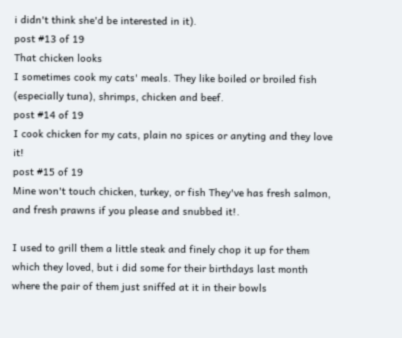i didn't think she'd be interested in it).
post #13 of 19
That chicken looks
I sometimes cook my cats' meals. They like boiled or broiled fish (especially tuna), shrimps, chicken and beef.
post #14 of 19
I cook chicken for my cats, plain no spices or anyting and they love it!
post #15 of 19
Mine won't touch chicken, turkey, or fish They've has fresh salmon, and fresh prawns if you please and snubbed it!.

I used to grill them a little steak and finely chop it up for them which they loved, but i did some for their birthdays last month where the pair of them just sniffed at it in their bowls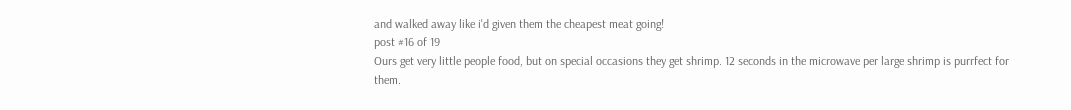and walked away like i'd given them the cheapest meat going!
post #16 of 19
Ours get very little people food, but on special occasions they get shrimp. 12 seconds in the microwave per large shrimp is purrfect for them.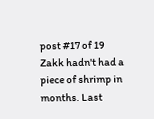post #17 of 19
Zakk hadn't had a piece of shrimp in months. Last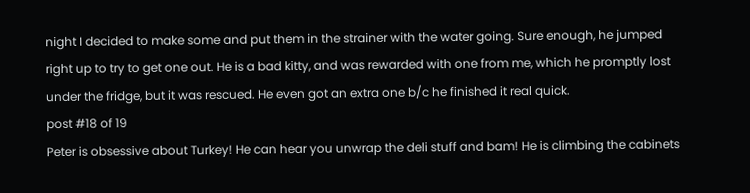night I decided to make some and put them in the strainer with the water going. Sure enough, he jumped right up to try to get one out. He is a bad kitty, and was rewarded with one from me, which he promptly lost under the fridge, but it was rescued. He even got an extra one b/c he finished it real quick.
post #18 of 19
Peter is obsessive about Turkey! He can hear you unwrap the deli stuff and bam! He is climbing the cabinets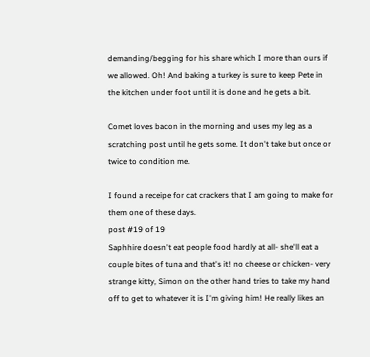demanding/begging for his share which I more than ours if we allowed. Oh! And baking a turkey is sure to keep Pete in the kitchen under foot until it is done and he gets a bit.

Comet loves bacon in the morning and uses my leg as a scratching post until he gets some. It don't take but once or twice to condition me.

I found a receipe for cat crackers that I am going to make for them one of these days.
post #19 of 19
Saphhire doesn't eat people food hardly at all- she'll eat a couple bites of tuna and that's it! no cheese or chicken- very strange kitty, Simon on the other hand tries to take my hand off to get to whatever it is I'm giving him! He really likes an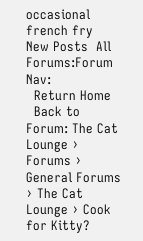occasional french fry
New Posts  All Forums:Forum Nav:
  Return Home
  Back to Forum: The Cat Lounge › Forums › General Forums › The Cat Lounge › Cook for Kitty?